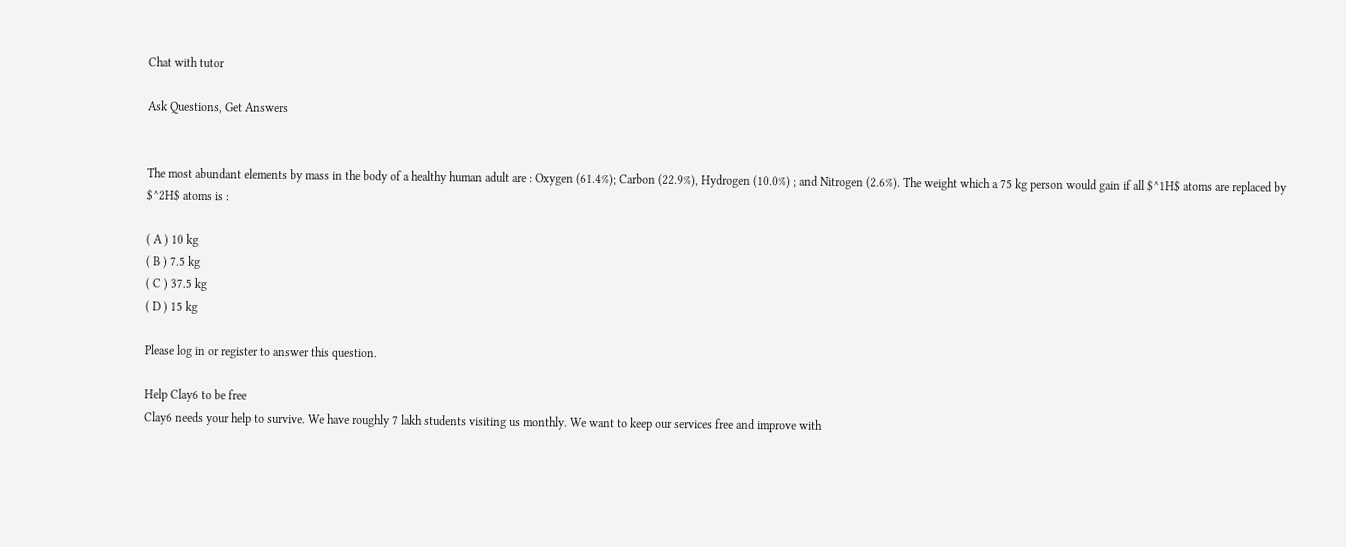Chat with tutor

Ask Questions, Get Answers


The most abundant elements by mass in the body of a healthy human adult are : Oxygen (61.4%); Carbon (22.9%), Hydrogen (10.0%) ; and Nitrogen (2.6%). The weight which a 75 kg person would gain if all $^1H$ atoms are replaced by $^2H$ atoms is :

( A ) 10 kg
( B ) 7.5 kg
( C ) 37.5 kg
( D ) 15 kg

Please log in or register to answer this question.

Help Clay6 to be free
Clay6 needs your help to survive. We have roughly 7 lakh students visiting us monthly. We want to keep our services free and improve with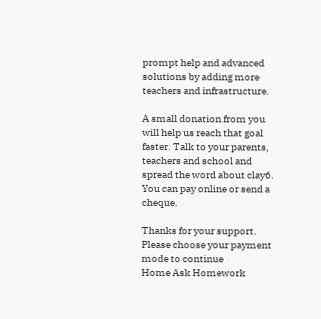prompt help and advanced solutions by adding more teachers and infrastructure.

A small donation from you will help us reach that goal faster. Talk to your parents, teachers and school and spread the word about clay6. You can pay online or send a cheque.

Thanks for your support.
Please choose your payment mode to continue
Home Ask Homework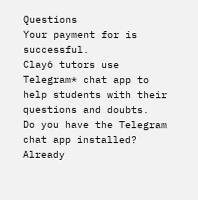Questions
Your payment for is successful.
Clay6 tutors use Telegram* chat app to help students with their questions and doubts.
Do you have the Telegram chat app installed?
Already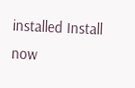installed Install now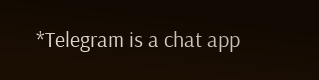*Telegram is a chat app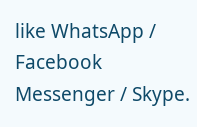like WhatsApp / Facebook Messenger / Skype.